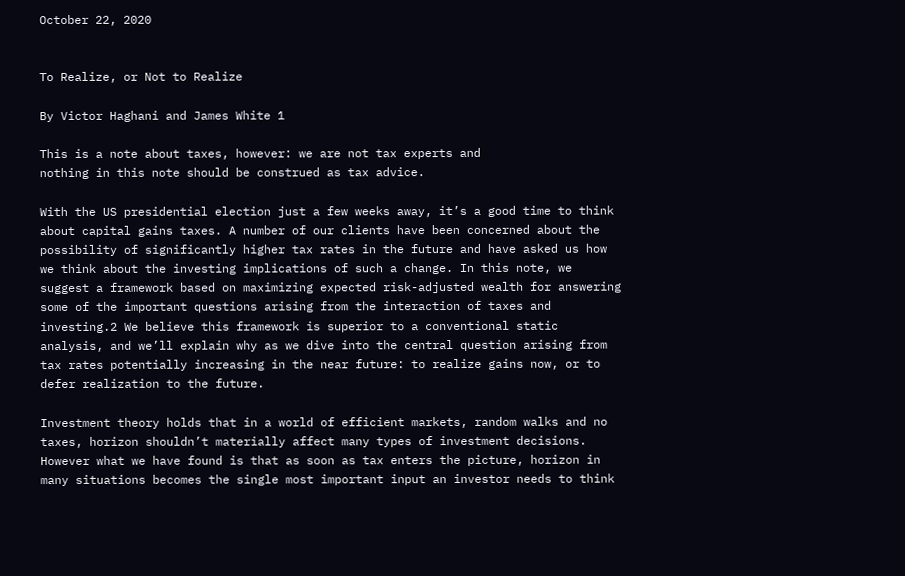October 22, 2020


To Realize, or Not to Realize

By Victor Haghani and James White 1

This is a note about taxes, however: we are not tax experts and
nothing in this note should be construed as tax advice.

With the US presidential election just a few weeks away, it’s a good time to think about capital gains taxes. A number of our clients have been concerned about the possibility of significantly higher tax rates in the future and have asked us how we think about the investing implications of such a change. In this note, we suggest a framework based on maximizing expected risk-adjusted wealth for answering some of the important questions arising from the interaction of taxes and investing.2 We believe this framework is superior to a conventional static analysis, and we’ll explain why as we dive into the central question arising from tax rates potentially increasing in the near future: to realize gains now, or to defer realization to the future.

Investment theory holds that in a world of efficient markets, random walks and no taxes, horizon shouldn’t materially affect many types of investment decisions. However what we have found is that as soon as tax enters the picture, horizon in many situations becomes the single most important input an investor needs to think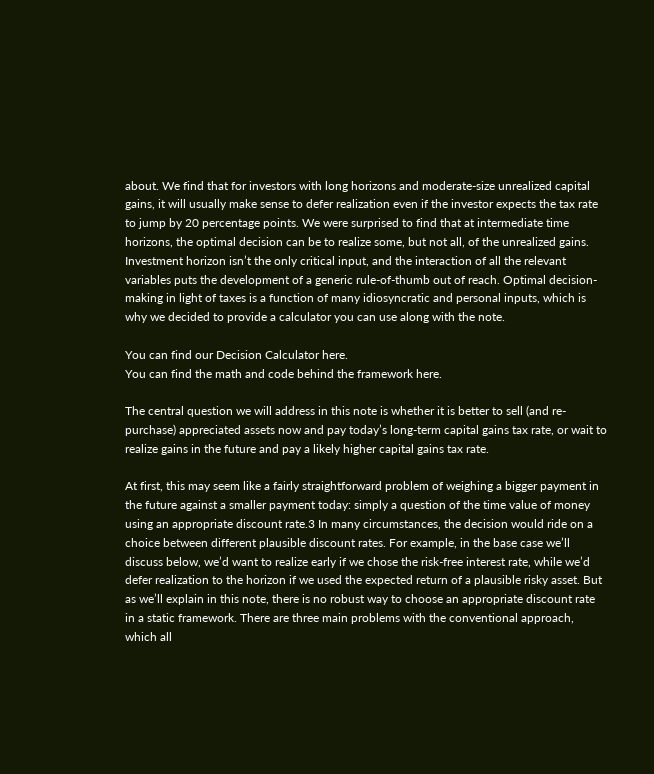about. We find that for investors with long horizons and moderate-size unrealized capital gains, it will usually make sense to defer realization even if the investor expects the tax rate to jump by 20 percentage points. We were surprised to find that at intermediate time horizons, the optimal decision can be to realize some, but not all, of the unrealized gains. Investment horizon isn’t the only critical input, and the interaction of all the relevant variables puts the development of a generic rule-of-thumb out of reach. Optimal decision-making in light of taxes is a function of many idiosyncratic and personal inputs, which is why we decided to provide a calculator you can use along with the note.

You can find our Decision Calculator here.
You can find the math and code behind the framework here.

The central question we will address in this note is whether it is better to sell (and re-purchase) appreciated assets now and pay today’s long-term capital gains tax rate, or wait to realize gains in the future and pay a likely higher capital gains tax rate.

At first, this may seem like a fairly straightforward problem of weighing a bigger payment in the future against a smaller payment today: simply a question of the time value of money using an appropriate discount rate.3 In many circumstances, the decision would ride on a choice between different plausible discount rates. For example, in the base case we’ll discuss below, we’d want to realize early if we chose the risk-free interest rate, while we’d defer realization to the horizon if we used the expected return of a plausible risky asset. But as we’ll explain in this note, there is no robust way to choose an appropriate discount rate in a static framework. There are three main problems with the conventional approach, which all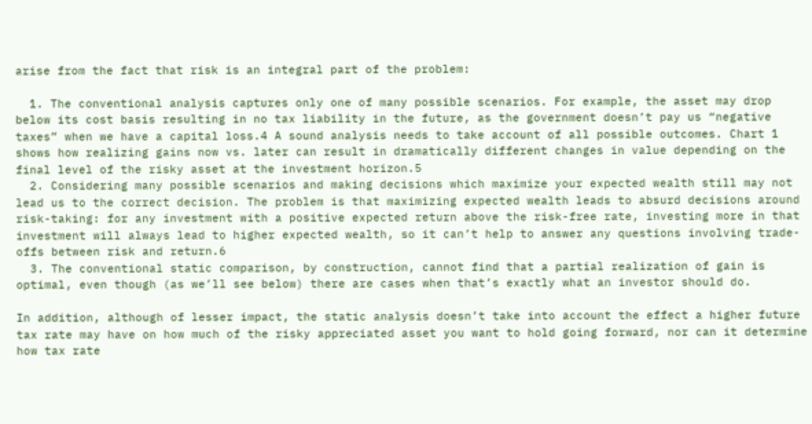arise from the fact that risk is an integral part of the problem:

  1. The conventional analysis captures only one of many possible scenarios. For example, the asset may drop below its cost basis resulting in no tax liability in the future, as the government doesn’t pay us “negative taxes” when we have a capital loss.4 A sound analysis needs to take account of all possible outcomes. Chart 1 shows how realizing gains now vs. later can result in dramatically different changes in value depending on the final level of the risky asset at the investment horizon.5
  2. Considering many possible scenarios and making decisions which maximize your expected wealth still may not lead us to the correct decision. The problem is that maximizing expected wealth leads to absurd decisions around risk-taking: for any investment with a positive expected return above the risk-free rate, investing more in that investment will always lead to higher expected wealth, so it can’t help to answer any questions involving trade-offs between risk and return.6
  3. The conventional static comparison, by construction, cannot find that a partial realization of gain is optimal, even though (as we’ll see below) there are cases when that’s exactly what an investor should do.

In addition, although of lesser impact, the static analysis doesn’t take into account the effect a higher future tax rate may have on how much of the risky appreciated asset you want to hold going forward, nor can it determine how tax rate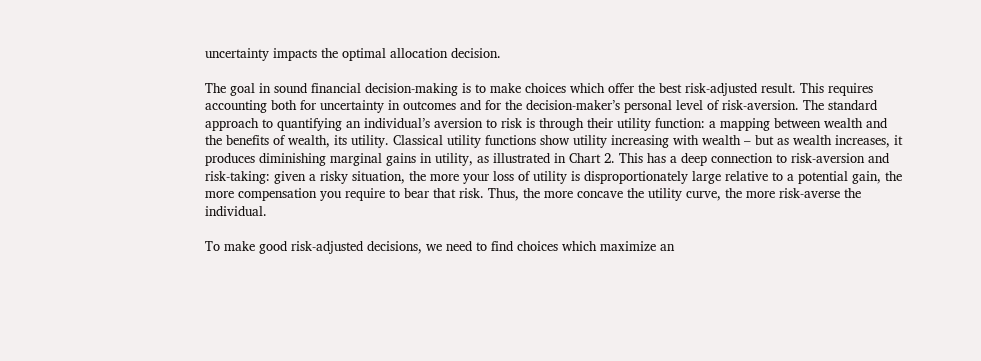uncertainty impacts the optimal allocation decision.

The goal in sound financial decision-making is to make choices which offer the best risk-adjusted result. This requires accounting both for uncertainty in outcomes and for the decision-maker’s personal level of risk-aversion. The standard approach to quantifying an individual’s aversion to risk is through their utility function: a mapping between wealth and the benefits of wealth, its utility. Classical utility functions show utility increasing with wealth – but as wealth increases, it produces diminishing marginal gains in utility, as illustrated in Chart 2. This has a deep connection to risk-aversion and risk-taking: given a risky situation, the more your loss of utility is disproportionately large relative to a potential gain, the more compensation you require to bear that risk. Thus, the more concave the utility curve, the more risk-averse the individual.

To make good risk-adjusted decisions, we need to find choices which maximize an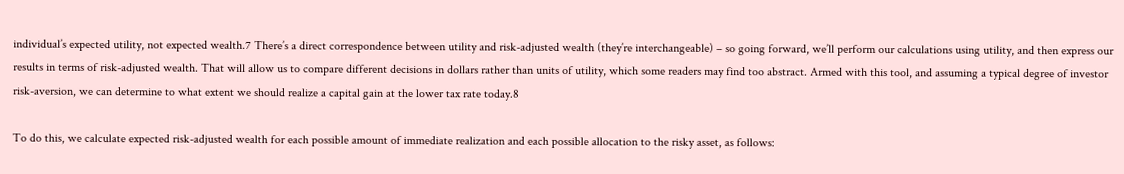individual’s expected utility, not expected wealth.7 There’s a direct correspondence between utility and risk-adjusted wealth (they’re interchangeable) – so going forward, we’ll perform our calculations using utility, and then express our results in terms of risk-adjusted wealth. That will allow us to compare different decisions in dollars rather than units of utility, which some readers may find too abstract. Armed with this tool, and assuming a typical degree of investor risk-aversion, we can determine to what extent we should realize a capital gain at the lower tax rate today.8

To do this, we calculate expected risk-adjusted wealth for each possible amount of immediate realization and each possible allocation to the risky asset, as follows: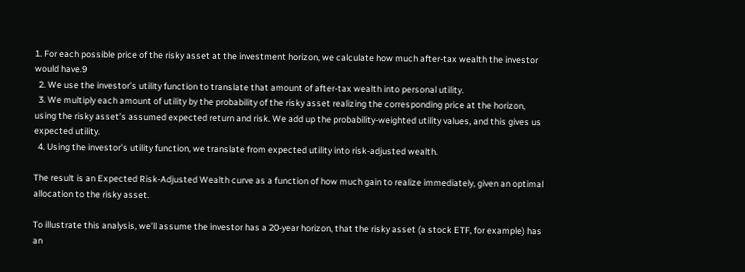1. For each possible price of the risky asset at the investment horizon, we calculate how much after-tax wealth the investor would have.9
  2. We use the investor’s utility function to translate that amount of after-tax wealth into personal utility.
  3. We multiply each amount of utility by the probability of the risky asset realizing the corresponding price at the horizon, using the risky asset’s assumed expected return and risk. We add up the probability-weighted utility values, and this gives us expected utility.
  4. Using the investor’s utility function, we translate from expected utility into risk-adjusted wealth.

The result is an Expected Risk-Adjusted Wealth curve as a function of how much gain to realize immediately, given an optimal allocation to the risky asset.

To illustrate this analysis, we’ll assume the investor has a 20-year horizon, that the risky asset (a stock ETF, for example) has an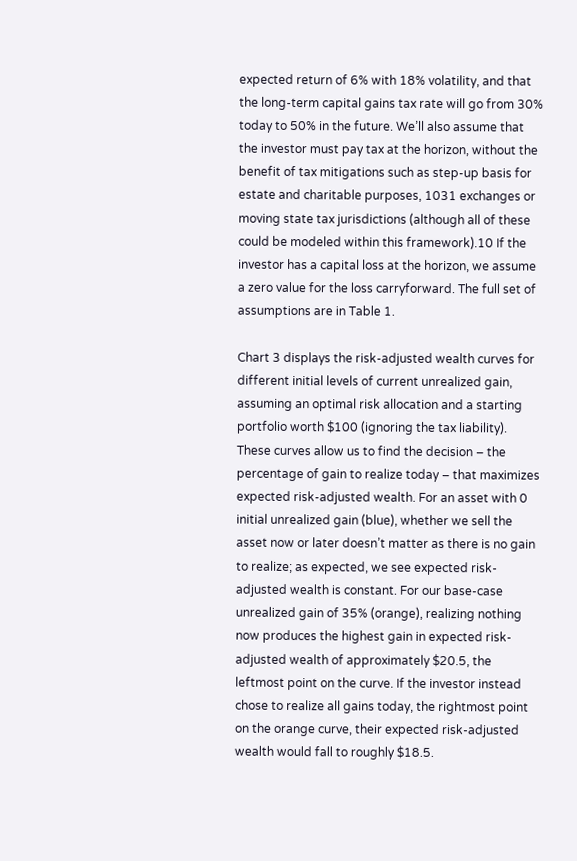expected return of 6% with 18% volatility, and that the long-term capital gains tax rate will go from 30% today to 50% in the future. We’ll also assume that the investor must pay tax at the horizon, without the benefit of tax mitigations such as step-up basis for estate and charitable purposes, 1031 exchanges or moving state tax jurisdictions (although all of these could be modeled within this framework).10 If the investor has a capital loss at the horizon, we assume a zero value for the loss carryforward. The full set of assumptions are in Table 1.

Chart 3 displays the risk-adjusted wealth curves for different initial levels of current unrealized gain, assuming an optimal risk allocation and a starting portfolio worth $100 (ignoring the tax liability). These curves allow us to find the decision – the percentage of gain to realize today – that maximizes expected risk-adjusted wealth. For an asset with 0 initial unrealized gain (blue), whether we sell the asset now or later doesn’t matter as there is no gain to realize; as expected, we see expected risk-adjusted wealth is constant. For our base-case unrealized gain of 35% (orange), realizing nothing now produces the highest gain in expected risk-adjusted wealth of approximately $20.5, the leftmost point on the curve. If the investor instead chose to realize all gains today, the rightmost point on the orange curve, their expected risk-adjusted wealth would fall to roughly $18.5.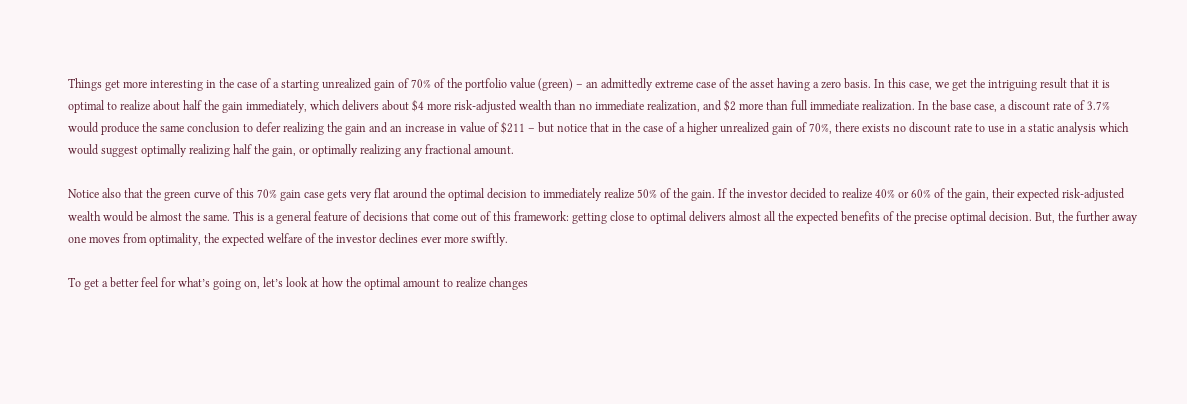Things get more interesting in the case of a starting unrealized gain of 70% of the portfolio value (green) – an admittedly extreme case of the asset having a zero basis. In this case, we get the intriguing result that it is optimal to realize about half the gain immediately, which delivers about $4 more risk-adjusted wealth than no immediate realization, and $2 more than full immediate realization. In the base case, a discount rate of 3.7% would produce the same conclusion to defer realizing the gain and an increase in value of $211 – but notice that in the case of a higher unrealized gain of 70%, there exists no discount rate to use in a static analysis which would suggest optimally realizing half the gain, or optimally realizing any fractional amount.

Notice also that the green curve of this 70% gain case gets very flat around the optimal decision to immediately realize 50% of the gain. If the investor decided to realize 40% or 60% of the gain, their expected risk-adjusted wealth would be almost the same. This is a general feature of decisions that come out of this framework: getting close to optimal delivers almost all the expected benefits of the precise optimal decision. But, the further away one moves from optimality, the expected welfare of the investor declines ever more swiftly.

To get a better feel for what’s going on, let’s look at how the optimal amount to realize changes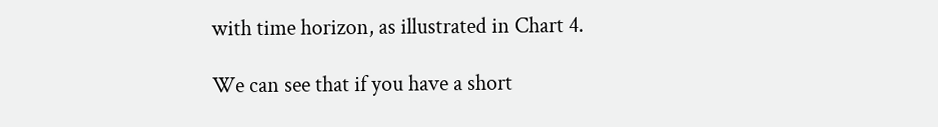with time horizon, as illustrated in Chart 4.

We can see that if you have a short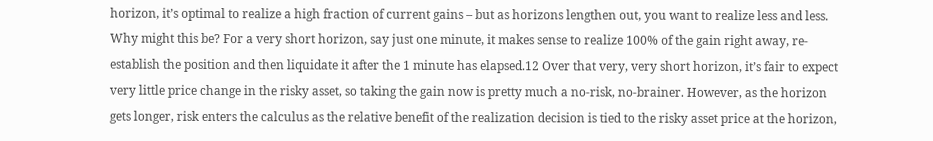horizon, it’s optimal to realize a high fraction of current gains – but as horizons lengthen out, you want to realize less and less. Why might this be? For a very short horizon, say just one minute, it makes sense to realize 100% of the gain right away, re-establish the position and then liquidate it after the 1 minute has elapsed.12 Over that very, very short horizon, it’s fair to expect very little price change in the risky asset, so taking the gain now is pretty much a no-risk, no-brainer. However, as the horizon gets longer, risk enters the calculus as the relative benefit of the realization decision is tied to the risky asset price at the horizon,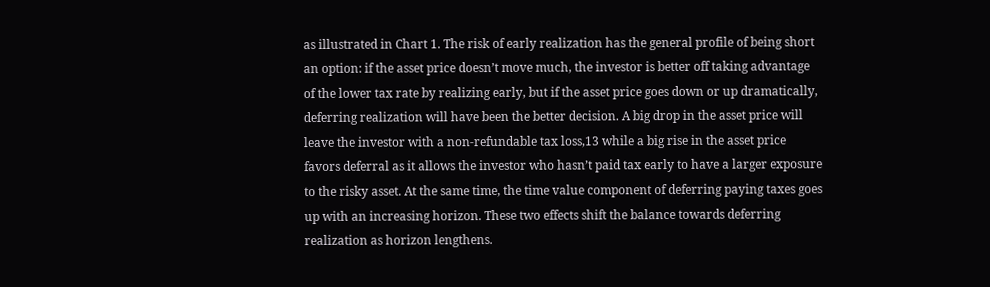as illustrated in Chart 1. The risk of early realization has the general profile of being short an option: if the asset price doesn’t move much, the investor is better off taking advantage of the lower tax rate by realizing early, but if the asset price goes down or up dramatically, deferring realization will have been the better decision. A big drop in the asset price will leave the investor with a non-refundable tax loss,13 while a big rise in the asset price favors deferral as it allows the investor who hasn’t paid tax early to have a larger exposure to the risky asset. At the same time, the time value component of deferring paying taxes goes up with an increasing horizon. These two effects shift the balance towards deferring realization as horizon lengthens.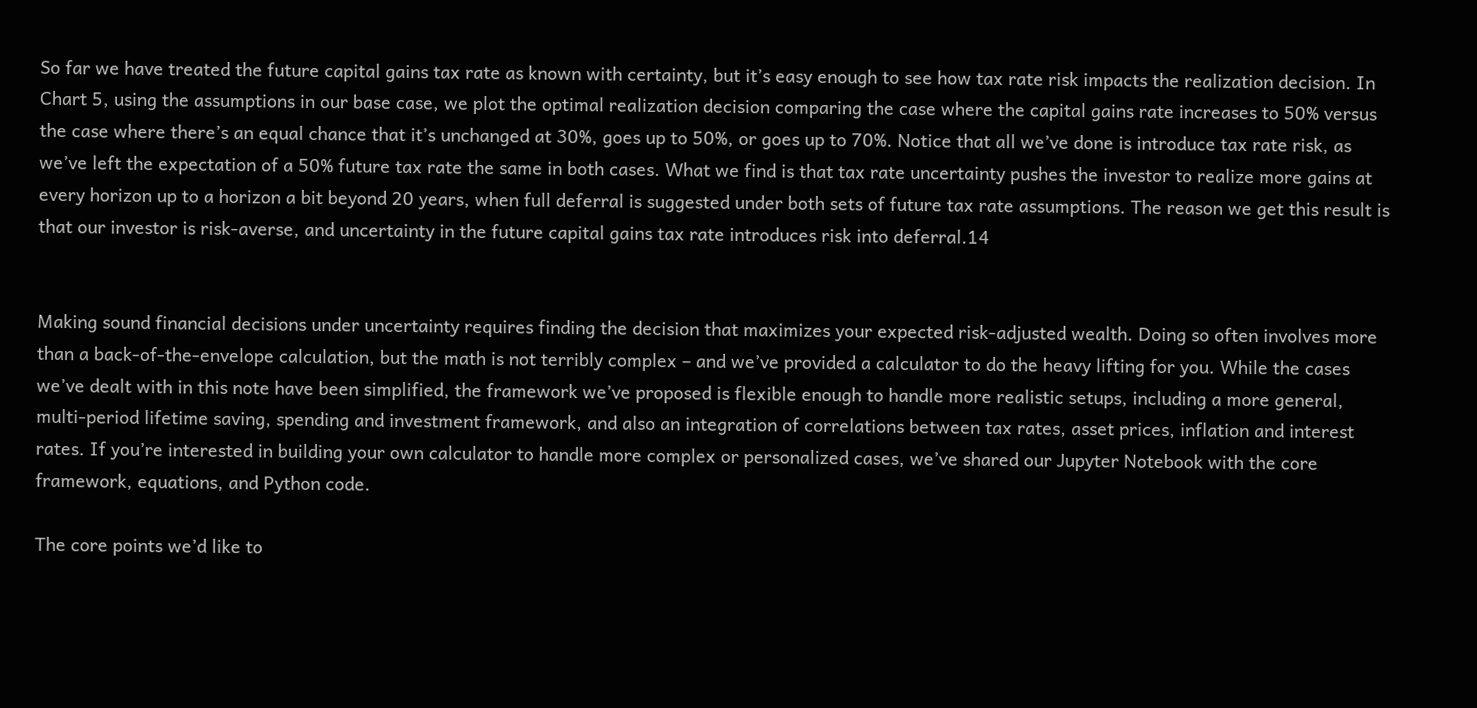So far we have treated the future capital gains tax rate as known with certainty, but it’s easy enough to see how tax rate risk impacts the realization decision. In Chart 5, using the assumptions in our base case, we plot the optimal realization decision comparing the case where the capital gains rate increases to 50% versus the case where there’s an equal chance that it’s unchanged at 30%, goes up to 50%, or goes up to 70%. Notice that all we’ve done is introduce tax rate risk, as we’ve left the expectation of a 50% future tax rate the same in both cases. What we find is that tax rate uncertainty pushes the investor to realize more gains at every horizon up to a horizon a bit beyond 20 years, when full deferral is suggested under both sets of future tax rate assumptions. The reason we get this result is that our investor is risk-averse, and uncertainty in the future capital gains tax rate introduces risk into deferral.14


Making sound financial decisions under uncertainty requires finding the decision that maximizes your expected risk-adjusted wealth. Doing so often involves more than a back-of-the-envelope calculation, but the math is not terribly complex – and we’ve provided a calculator to do the heavy lifting for you. While the cases we’ve dealt with in this note have been simplified, the framework we’ve proposed is flexible enough to handle more realistic setups, including a more general, multi-period lifetime saving, spending and investment framework, and also an integration of correlations between tax rates, asset prices, inflation and interest rates. If you’re interested in building your own calculator to handle more complex or personalized cases, we’ve shared our Jupyter Notebook with the core framework, equations, and Python code.

The core points we’d like to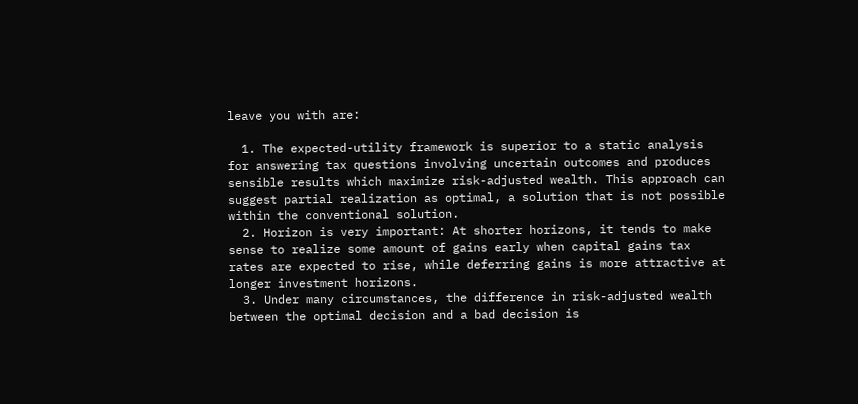leave you with are:

  1. The expected-utility framework is superior to a static analysis for answering tax questions involving uncertain outcomes and produces sensible results which maximize risk-adjusted wealth. This approach can suggest partial realization as optimal, a solution that is not possible within the conventional solution.
  2. Horizon is very important: At shorter horizons, it tends to make sense to realize some amount of gains early when capital gains tax rates are expected to rise, while deferring gains is more attractive at longer investment horizons.
  3. Under many circumstances, the difference in risk-adjusted wealth between the optimal decision and a bad decision is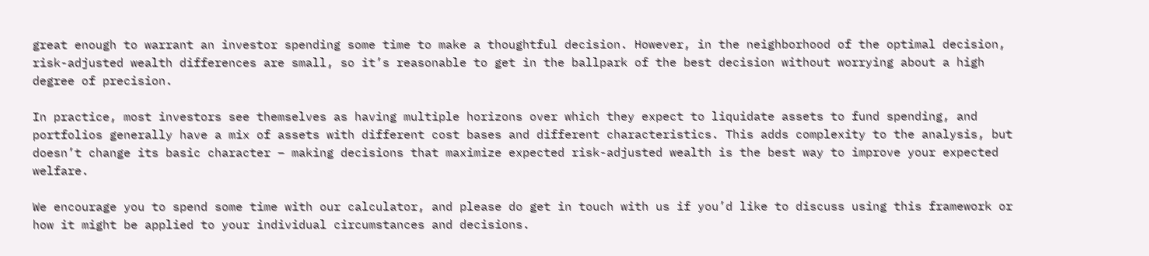great enough to warrant an investor spending some time to make a thoughtful decision. However, in the neighborhood of the optimal decision, risk-adjusted wealth differences are small, so it’s reasonable to get in the ballpark of the best decision without worrying about a high degree of precision.

In practice, most investors see themselves as having multiple horizons over which they expect to liquidate assets to fund spending, and portfolios generally have a mix of assets with different cost bases and different characteristics. This adds complexity to the analysis, but doesn’t change its basic character – making decisions that maximize expected risk-adjusted wealth is the best way to improve your expected welfare.

We encourage you to spend some time with our calculator, and please do get in touch with us if you’d like to discuss using this framework or how it might be applied to your individual circumstances and decisions.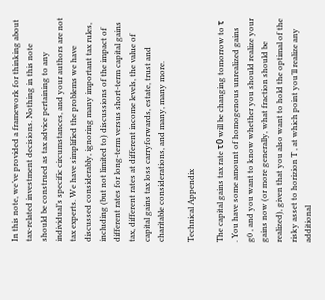In this note, we’ve provided a framework for thinking about tax-related investment decisions. Nothing in this note should be construed as tax advice pertaining to any individual’s specific circumstances, and your authors are not tax experts. We have simplified the problems we have discussed considerably, ignoring many important tax rules, including (but not limited to) discussions of the impact of different rates for long-term versus short-term capital gains tax, different rates at different income levels, the value of capital gains tax loss carryforwards, estate, trust and charitable considerations, and many, many more.

Technical Appendix

The capital gains tax rate τ0 will be changing tomorrow to τ . You have some amount of homogenous unrealized gains g0 , and you want to know whether you should realize your gains now (or more generally, what fraction should be realized), given that you also want to hold the optimal of the risky asset to horizion T , at which point you’ll realize any additional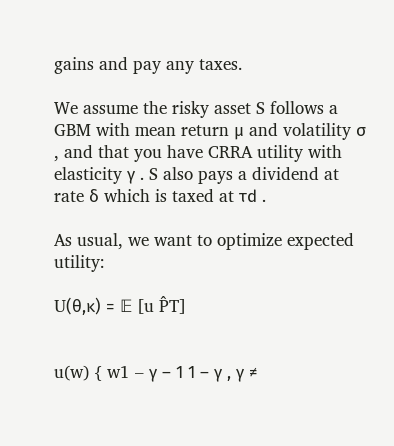gains and pay any taxes.

We assume the risky asset S follows a GBM with mean return μ and volatility σ , and that you have CRRA utility with elasticity γ . S also pays a dividend at rate δ which is taxed at τd .

As usual, we want to optimize expected utility:

U(θ,κ) = 𝔼 [u P̂T]


u(w) { w1 – γ – 1 1 – γ , γ ≠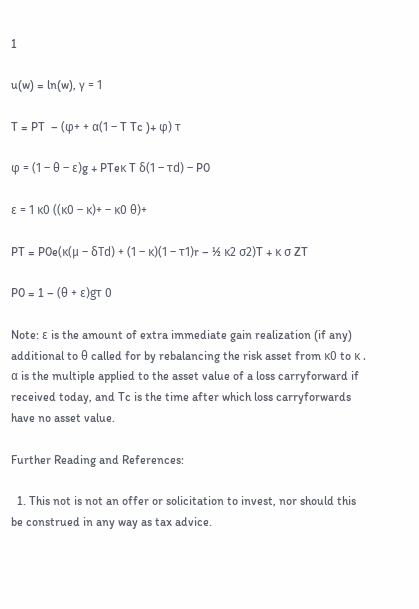1

u(w) = ln(w), γ = 1

T = PT  – (φ+ + α(1 – T Tc )+ φ) τ

φ = (1 – θ – ε)g + PTeκ T δ(1 – τd) – P0

ε = 1 κ0 ((κ0 – κ)+ – κ0 θ)+

PT = P0e(κ(μ – δTd) + (1 – κ)(1 – τ1)r – ½ κ2 σ2)T + κ σ ZT

P0 = 1 – (θ + ε)gτ 0

Note: ε is the amount of extra immediate gain realization (if any) additional to θ called for by rebalancing the risk asset from κ0 to κ . α is the multiple applied to the asset value of a loss carryforward if received today, and Tc is the time after which loss carryforwards have no asset value.

Further Reading and References:

  1. This not is not an offer or solicitation to invest, nor should this be construed in any way as tax advice.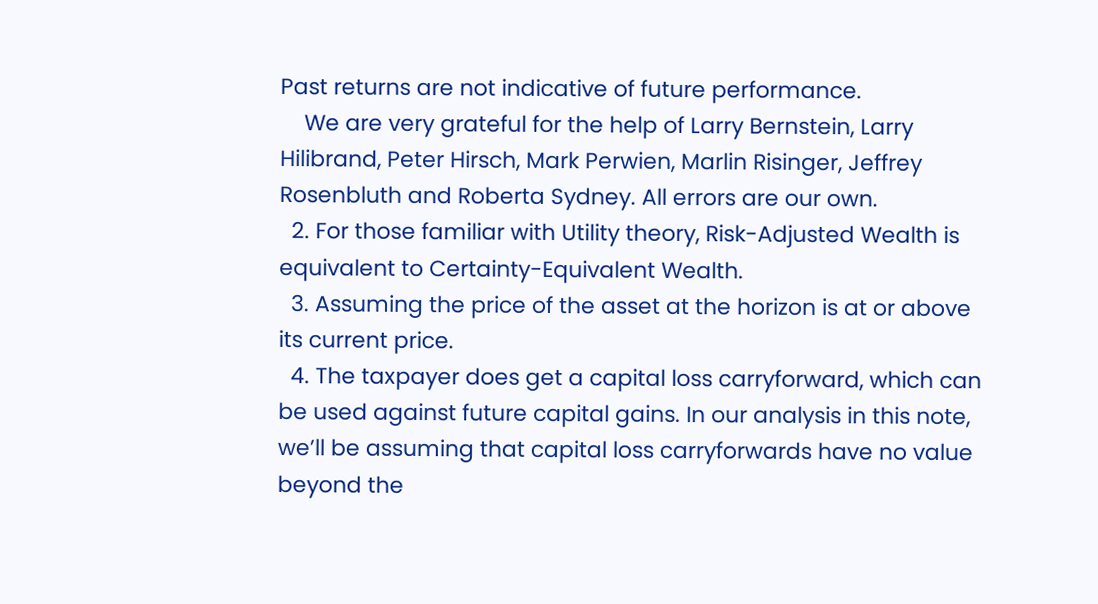Past returns are not indicative of future performance.
    We are very grateful for the help of Larry Bernstein, Larry Hilibrand, Peter Hirsch, Mark Perwien, Marlin Risinger, Jeffrey Rosenbluth and Roberta Sydney. All errors are our own.
  2. For those familiar with Utility theory, Risk-Adjusted Wealth is equivalent to Certainty-Equivalent Wealth.
  3. Assuming the price of the asset at the horizon is at or above its current price.
  4. The taxpayer does get a capital loss carryforward, which can be used against future capital gains. In our analysis in this note, we’ll be assuming that capital loss carryforwards have no value beyond the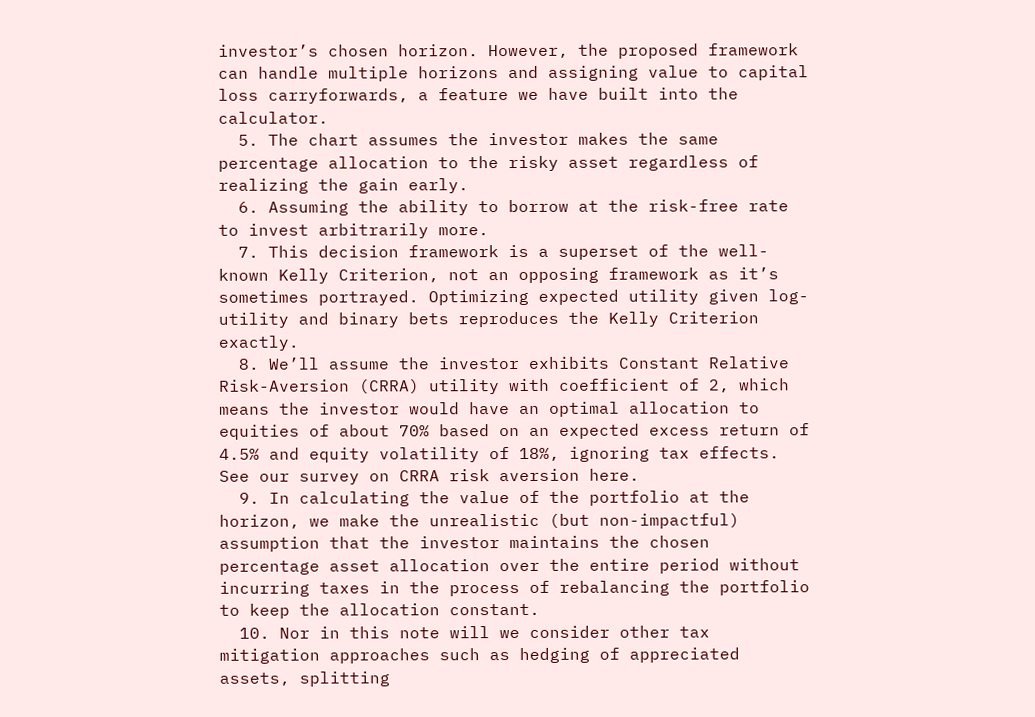investor’s chosen horizon. However, the proposed framework can handle multiple horizons and assigning value to capital loss carryforwards, a feature we have built into the calculator.
  5. The chart assumes the investor makes the same percentage allocation to the risky asset regardless of realizing the gain early.
  6. Assuming the ability to borrow at the risk-free rate to invest arbitrarily more.
  7. This decision framework is a superset of the well-known Kelly Criterion, not an opposing framework as it’s sometimes portrayed. Optimizing expected utility given log-utility and binary bets reproduces the Kelly Criterion exactly.
  8. We’ll assume the investor exhibits Constant Relative Risk-Aversion (CRRA) utility with coefficient of 2, which means the investor would have an optimal allocation to equities of about 70% based on an expected excess return of 4.5% and equity volatility of 18%, ignoring tax effects. See our survey on CRRA risk aversion here.
  9. In calculating the value of the portfolio at the horizon, we make the unrealistic (but non-impactful) assumption that the investor maintains the chosen percentage asset allocation over the entire period without incurring taxes in the process of rebalancing the portfolio to keep the allocation constant.
  10. Nor in this note will we consider other tax mitigation approaches such as hedging of appreciated assets, splitting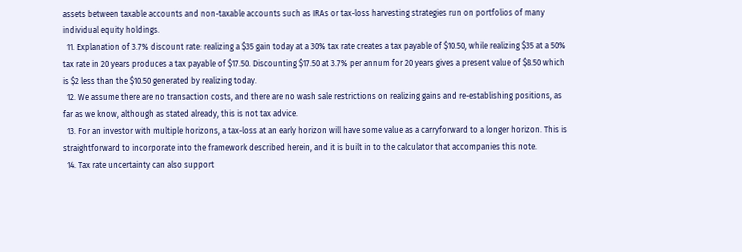assets between taxable accounts and non-taxable accounts such as IRAs or tax-loss harvesting strategies run on portfolios of many individual equity holdings.
  11. Explanation of 3.7% discount rate: realizing a $35 gain today at a 30% tax rate creates a tax payable of $10.50, while realizing $35 at a 50% tax rate in 20 years produces a tax payable of $17.50. Discounting $17.50 at 3.7% per annum for 20 years gives a present value of $8.50 which is $2 less than the $10.50 generated by realizing today.
  12. We assume there are no transaction costs, and there are no wash sale restrictions on realizing gains and re-establishing positions, as far as we know, although as stated already, this is not tax advice.
  13. For an investor with multiple horizons, a tax-loss at an early horizon will have some value as a carryforward to a longer horizon. This is straightforward to incorporate into the framework described herein, and it is built in to the calculator that accompanies this note.
  14. Tax rate uncertainty can also support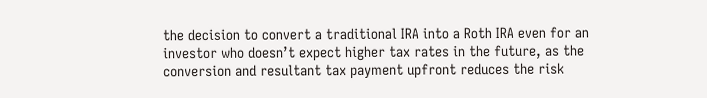the decision to convert a traditional IRA into a Roth IRA even for an investor who doesn’t expect higher tax rates in the future, as the conversion and resultant tax payment upfront reduces the risk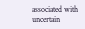associated with uncertain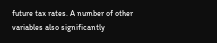future tax rates. A number of other variables also significantly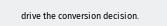drive the conversion decision.